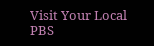Visit Your Local PBS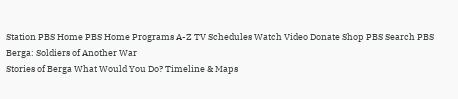Station PBS Home PBS Home Programs A-Z TV Schedules Watch Video Donate Shop PBS Search PBS
Berga: Soldiers of Another War
Stories of Berga What Would You Do? Timeline & Maps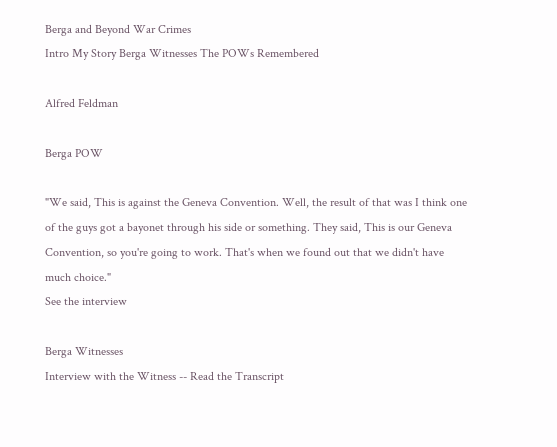Berga and Beyond War Crimes
Intro My Story Berga Witnesses The POWs Remembered

Alfred Feldman

Berga POW

"We said, This is against the Geneva Convention. Well, the result of that was I think one of the guys got a bayonet through his side or something. They said, This is our Geneva Convention, so you're going to work. That's when we found out that we didn't have much choice."
See the interview

Berga Witnesses
Interview with the Witness -- Read the Transcript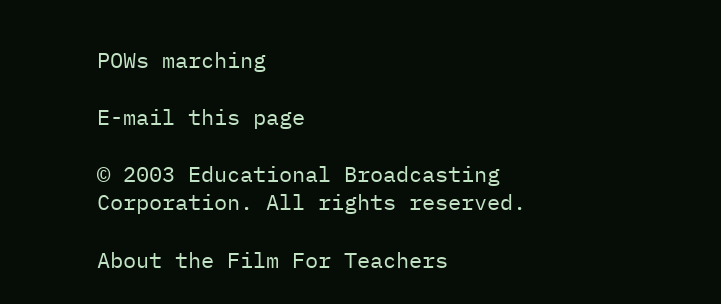POWs marching

E-mail this page

© 2003 Educational Broadcasting Corporation. All rights reserved.

About the Film For Teachers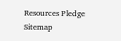Resources Pledge Sitemap